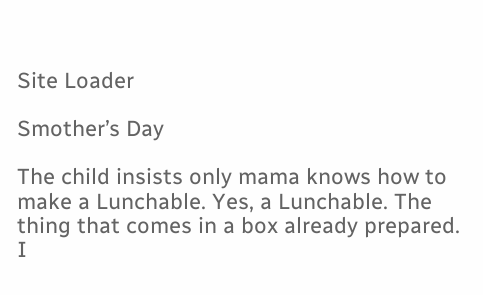Site Loader

Smother’s Day

The child insists only mama knows how to make a Lunchable. Yes, a Lunchable. The thing that comes in a box already prepared. I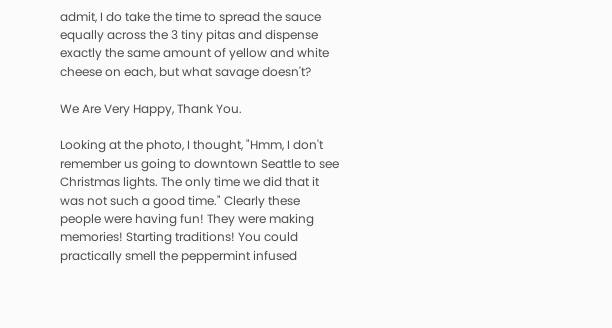admit, I do take the time to spread the sauce equally across the 3 tiny pitas and dispense exactly the same amount of yellow and white cheese on each, but what savage doesn't?

We Are Very Happy, Thank You.

Looking at the photo, I thought, "Hmm, I don't remember us going to downtown Seattle to see Christmas lights. The only time we did that it was not such a good time." Clearly these people were having fun! They were making memories! Starting traditions! You could practically smell the peppermint infused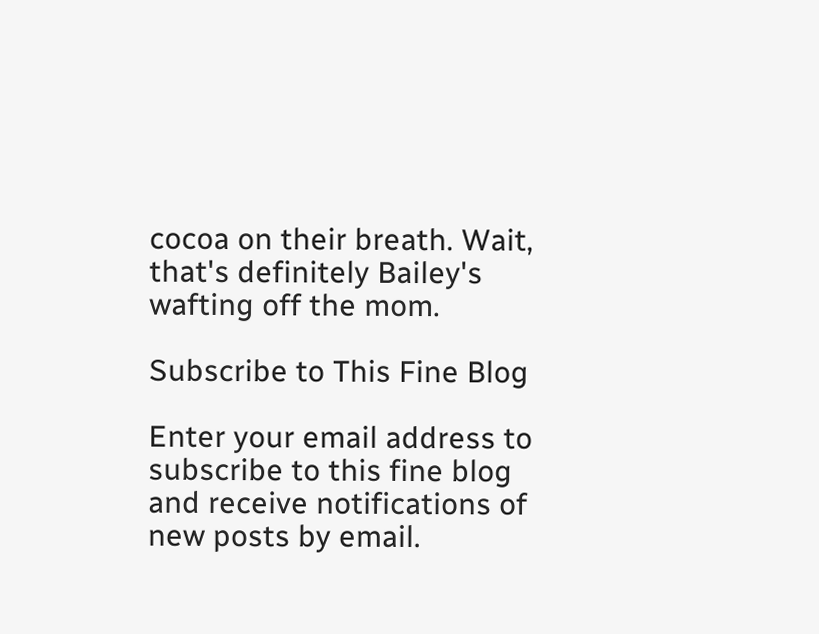cocoa on their breath. Wait, that's definitely Bailey's wafting off the mom.

Subscribe to This Fine Blog

Enter your email address to subscribe to this fine blog and receive notifications of new posts by email.